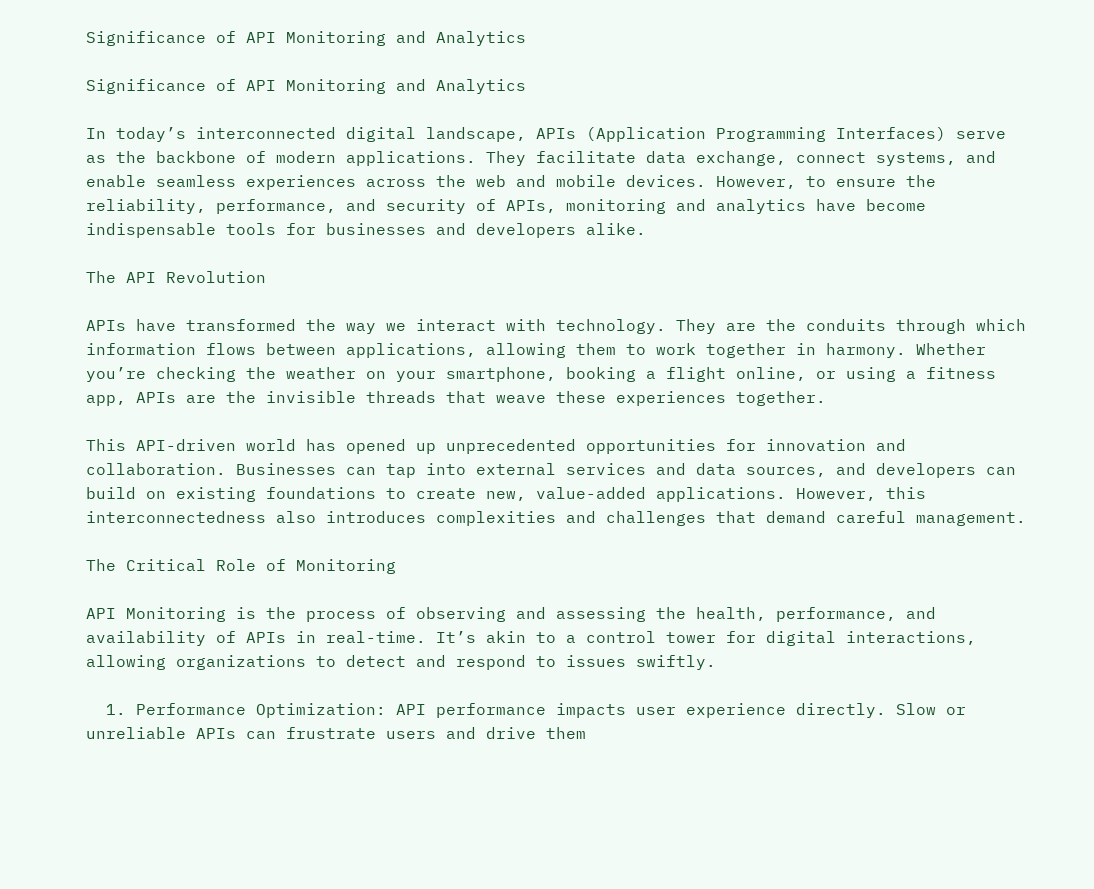Significance of API Monitoring and Analytics

Significance of API Monitoring and Analytics

In today’s interconnected digital landscape, APIs (Application Programming Interfaces) serve as the backbone of modern applications. They facilitate data exchange, connect systems, and enable seamless experiences across the web and mobile devices. However, to ensure the reliability, performance, and security of APIs, monitoring and analytics have become indispensable tools for businesses and developers alike.

The API Revolution

APIs have transformed the way we interact with technology. They are the conduits through which information flows between applications, allowing them to work together in harmony. Whether you’re checking the weather on your smartphone, booking a flight online, or using a fitness app, APIs are the invisible threads that weave these experiences together.

This API-driven world has opened up unprecedented opportunities for innovation and collaboration. Businesses can tap into external services and data sources, and developers can build on existing foundations to create new, value-added applications. However, this interconnectedness also introduces complexities and challenges that demand careful management.

The Critical Role of Monitoring

API Monitoring is the process of observing and assessing the health, performance, and availability of APIs in real-time. It’s akin to a control tower for digital interactions, allowing organizations to detect and respond to issues swiftly.

  1. Performance Optimization: API performance impacts user experience directly. Slow or unreliable APIs can frustrate users and drive them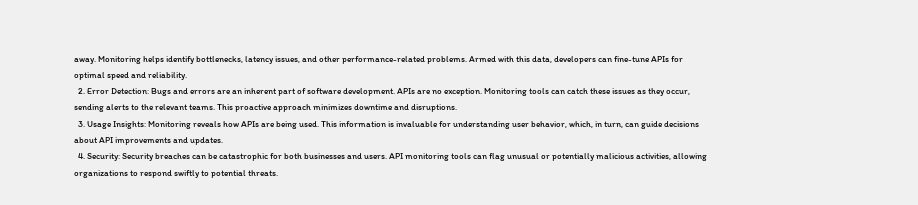away. Monitoring helps identify bottlenecks, latency issues, and other performance-related problems. Armed with this data, developers can fine-tune APIs for optimal speed and reliability.
  2. Error Detection: Bugs and errors are an inherent part of software development. APIs are no exception. Monitoring tools can catch these issues as they occur, sending alerts to the relevant teams. This proactive approach minimizes downtime and disruptions.
  3. Usage Insights: Monitoring reveals how APIs are being used. This information is invaluable for understanding user behavior, which, in turn, can guide decisions about API improvements and updates.
  4. Security: Security breaches can be catastrophic for both businesses and users. API monitoring tools can flag unusual or potentially malicious activities, allowing organizations to respond swiftly to potential threats.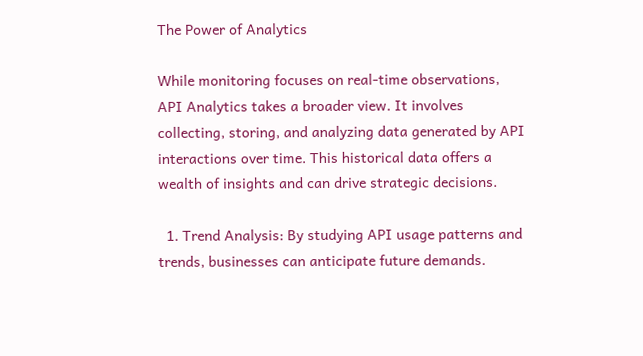The Power of Analytics

While monitoring focuses on real-time observations, API Analytics takes a broader view. It involves collecting, storing, and analyzing data generated by API interactions over time. This historical data offers a wealth of insights and can drive strategic decisions.

  1. Trend Analysis: By studying API usage patterns and trends, businesses can anticipate future demands.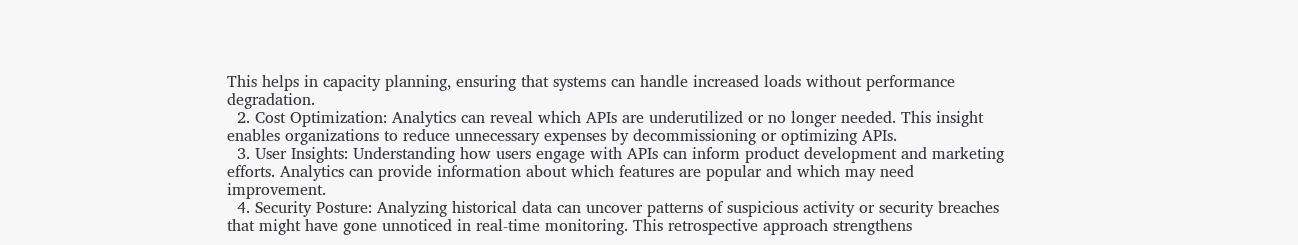This helps in capacity planning, ensuring that systems can handle increased loads without performance degradation.
  2. Cost Optimization: Analytics can reveal which APIs are underutilized or no longer needed. This insight enables organizations to reduce unnecessary expenses by decommissioning or optimizing APIs.
  3. User Insights: Understanding how users engage with APIs can inform product development and marketing efforts. Analytics can provide information about which features are popular and which may need improvement.
  4. Security Posture: Analyzing historical data can uncover patterns of suspicious activity or security breaches that might have gone unnoticed in real-time monitoring. This retrospective approach strengthens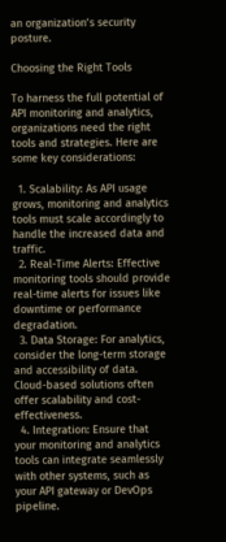an organization’s security posture.

Choosing the Right Tools

To harness the full potential of API monitoring and analytics, organizations need the right tools and strategies. Here are some key considerations:

  1. Scalability: As API usage grows, monitoring and analytics tools must scale accordingly to handle the increased data and traffic.
  2. Real-Time Alerts: Effective monitoring tools should provide real-time alerts for issues like downtime or performance degradation.
  3. Data Storage: For analytics, consider the long-term storage and accessibility of data. Cloud-based solutions often offer scalability and cost-effectiveness.
  4. Integration: Ensure that your monitoring and analytics tools can integrate seamlessly with other systems, such as your API gateway or DevOps pipeline.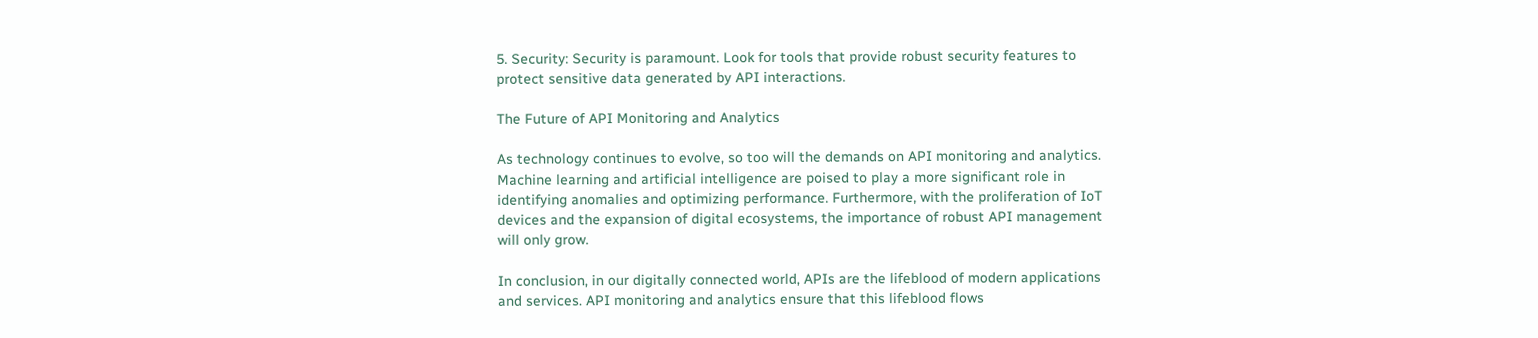5. Security: Security is paramount. Look for tools that provide robust security features to protect sensitive data generated by API interactions.

The Future of API Monitoring and Analytics

As technology continues to evolve, so too will the demands on API monitoring and analytics. Machine learning and artificial intelligence are poised to play a more significant role in identifying anomalies and optimizing performance. Furthermore, with the proliferation of IoT devices and the expansion of digital ecosystems, the importance of robust API management will only grow.

In conclusion, in our digitally connected world, APIs are the lifeblood of modern applications and services. API monitoring and analytics ensure that this lifeblood flows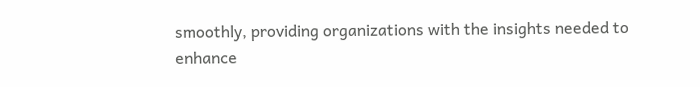smoothly, providing organizations with the insights needed to enhance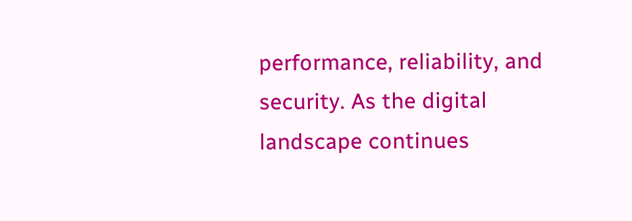performance, reliability, and security. As the digital landscape continues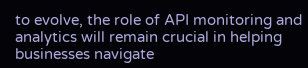to evolve, the role of API monitoring and analytics will remain crucial in helping businesses navigate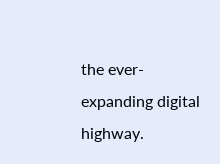the ever-expanding digital highway.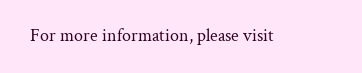For more information, please visit